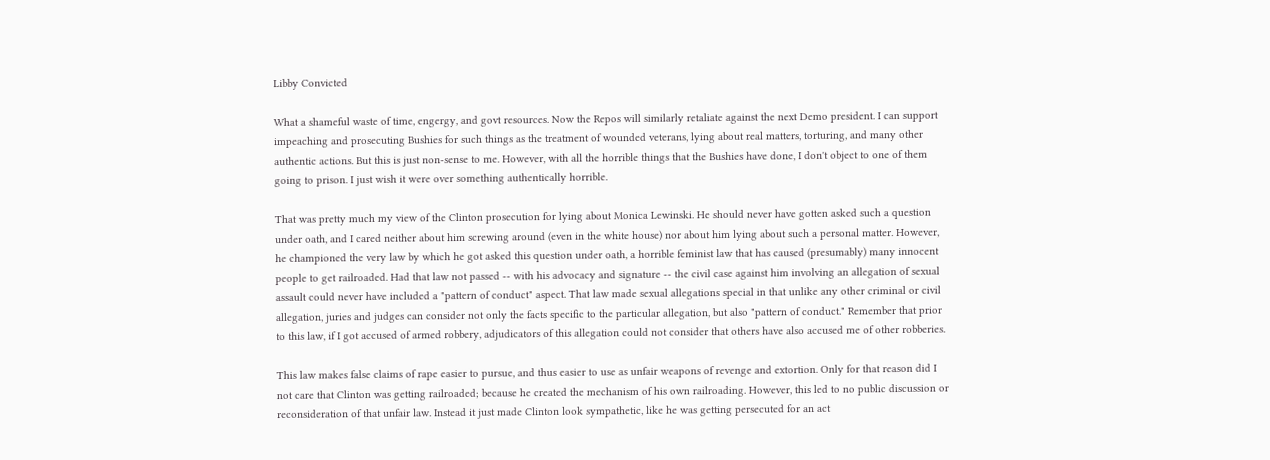Libby Convicted

What a shameful waste of time, engergy, and govt resources. Now the Repos will similarly retaliate against the next Demo president. I can support impeaching and prosecuting Bushies for such things as the treatment of wounded veterans, lying about real matters, torturing, and many other authentic actions. But this is just non-sense to me. However, with all the horrible things that the Bushies have done, I don't object to one of them going to prison. I just wish it were over something authentically horrible.

That was pretty much my view of the Clinton prosecution for lying about Monica Lewinski. He should never have gotten asked such a question under oath, and I cared neither about him screwing around (even in the white house) nor about him lying about such a personal matter. However, he championed the very law by which he got asked this question under oath, a horrible feminist law that has caused (presumably) many innocent people to get railroaded. Had that law not passed -- with his advocacy and signature -- the civil case against him involving an allegation of sexual assault could never have included a "pattern of conduct" aspect. That law made sexual allegations special in that unlike any other criminal or civil allegation, juries and judges can consider not only the facts specific to the particular allegation, but also "pattern of conduct." Remember that prior to this law, if I got accused of armed robbery, adjudicators of this allegation could not consider that others have also accused me of other robberies.

This law makes false claims of rape easier to pursue, and thus easier to use as unfair weapons of revenge and extortion. Only for that reason did I not care that Clinton was getting railroaded; because he created the mechanism of his own railroading. However, this led to no public discussion or reconsideration of that unfair law. Instead it just made Clinton look sympathetic, like he was getting persecuted for an act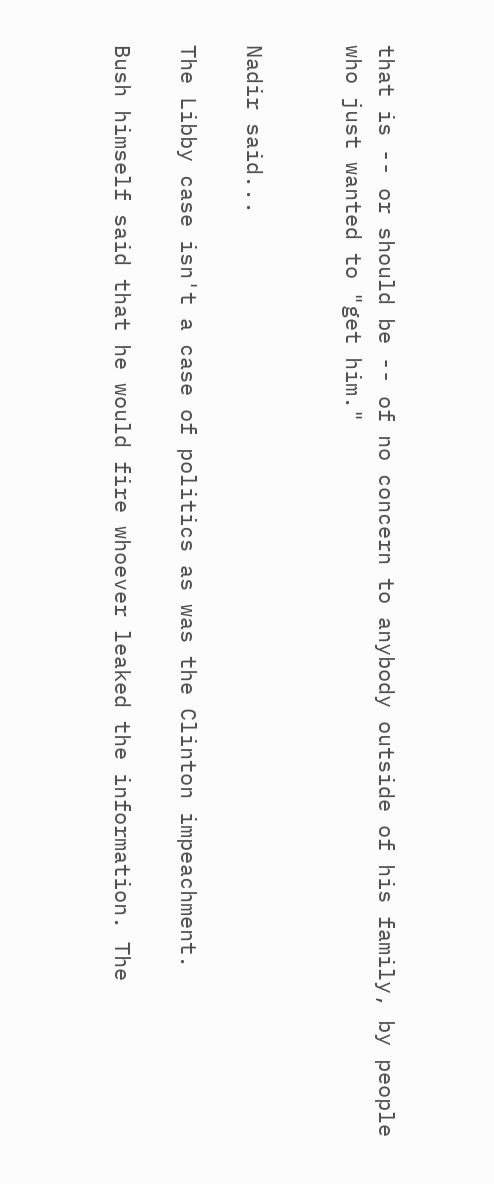that is -- or should be -- of no concern to anybody outside of his family, by people who just wanted to "get him."


Nadir said...

The Libby case isn't a case of politics as was the Clinton impeachment.

Bush himself said that he would fire whoever leaked the information. The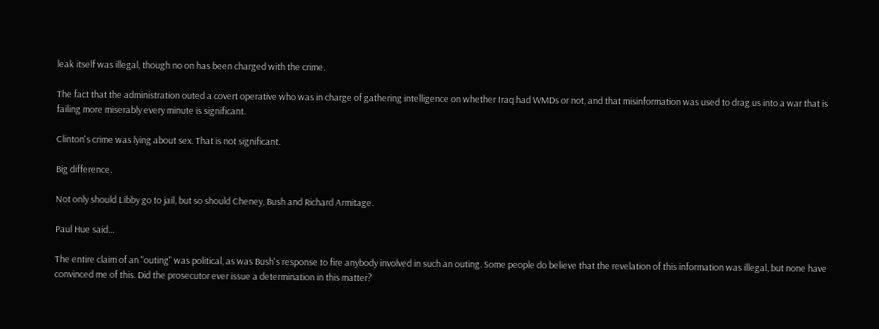leak itself was illegal, though no on has been charged with the crime.

The fact that the administration outed a covert operative who was in charge of gathering intelligence on whether Iraq had WMDs or not, and that misinformation was used to drag us into a war that is failing more miserably every minute is significant.

Clinton's crime was lying about sex. That is not significant.

Big difference.

Not only should Libby go to jail, but so should Cheney, Bush and Richard Armitage.

Paul Hue said...

The entire claim of an "outing" was political, as was Bush's response to fire anybody involved in such an outing. Some people do believe that the revelation of this information was illegal, but none have convinced me of this. Did the prosecutor ever issue a determination in this matter?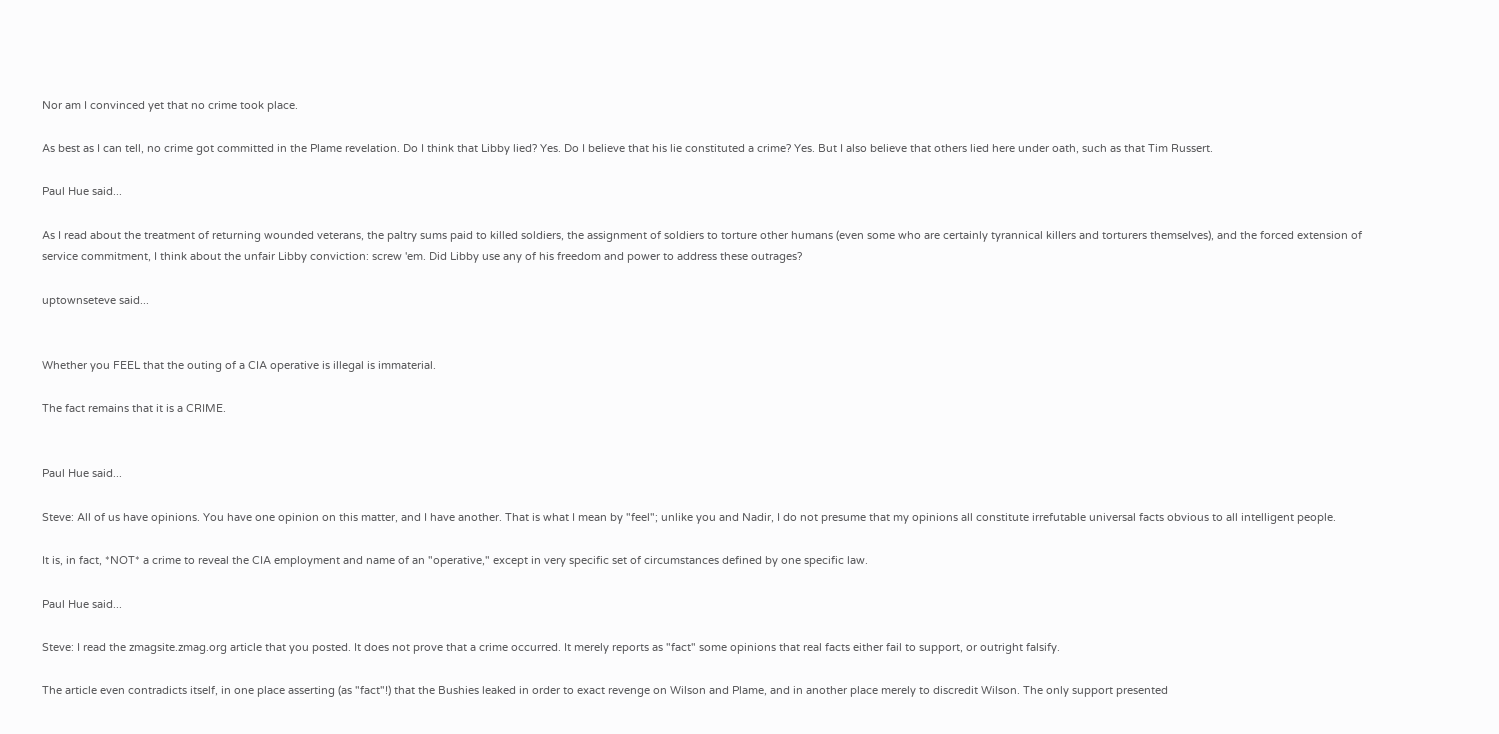Nor am I convinced yet that no crime took place.

As best as I can tell, no crime got committed in the Plame revelation. Do I think that Libby lied? Yes. Do I believe that his lie constituted a crime? Yes. But I also believe that others lied here under oath, such as that Tim Russert.

Paul Hue said...

As I read about the treatment of returning wounded veterans, the paltry sums paid to killed soldiers, the assignment of soldiers to torture other humans (even some who are certainly tyrannical killers and torturers themselves), and the forced extension of service commitment, I think about the unfair Libby conviction: screw 'em. Did Libby use any of his freedom and power to address these outrages?

uptownseteve said...


Whether you FEEL that the outing of a CIA operative is illegal is immaterial.

The fact remains that it is a CRIME.


Paul Hue said...

Steve: All of us have opinions. You have one opinion on this matter, and I have another. That is what I mean by "feel"; unlike you and Nadir, I do not presume that my opinions all constitute irrefutable universal facts obvious to all intelligent people.

It is, in fact, *NOT* a crime to reveal the CIA employment and name of an "operative," except in very specific set of circumstances defined by one specific law.

Paul Hue said...

Steve: I read the zmagsite.zmag.org article that you posted. It does not prove that a crime occurred. It merely reports as "fact" some opinions that real facts either fail to support, or outright falsify.

The article even contradicts itself, in one place asserting (as "fact"!) that the Bushies leaked in order to exact revenge on Wilson and Plame, and in another place merely to discredit Wilson. The only support presented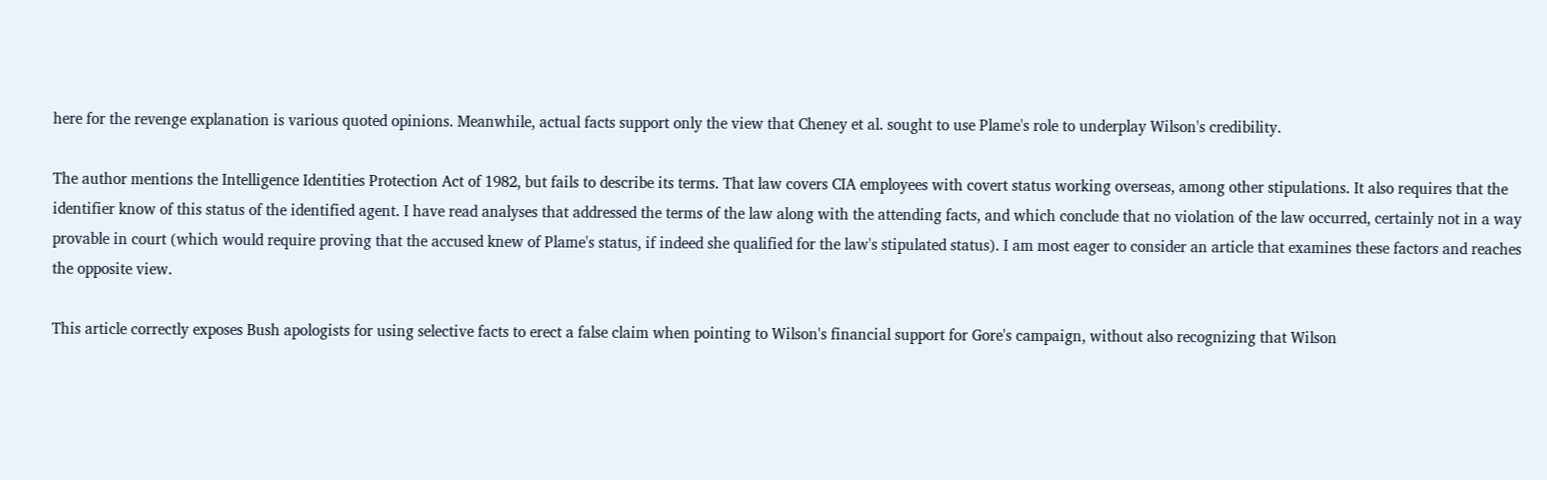here for the revenge explanation is various quoted opinions. Meanwhile, actual facts support only the view that Cheney et al. sought to use Plame's role to underplay Wilson's credibility.

The author mentions the Intelligence Identities Protection Act of 1982, but fails to describe its terms. That law covers CIA employees with covert status working overseas, among other stipulations. It also requires that the identifier know of this status of the identified agent. I have read analyses that addressed the terms of the law along with the attending facts, and which conclude that no violation of the law occurred, certainly not in a way provable in court (which would require proving that the accused knew of Plame's status, if indeed she qualified for the law's stipulated status). I am most eager to consider an article that examines these factors and reaches the opposite view.

This article correctly exposes Bush apologists for using selective facts to erect a false claim when pointing to Wilson's financial support for Gore's campaign, without also recognizing that Wilson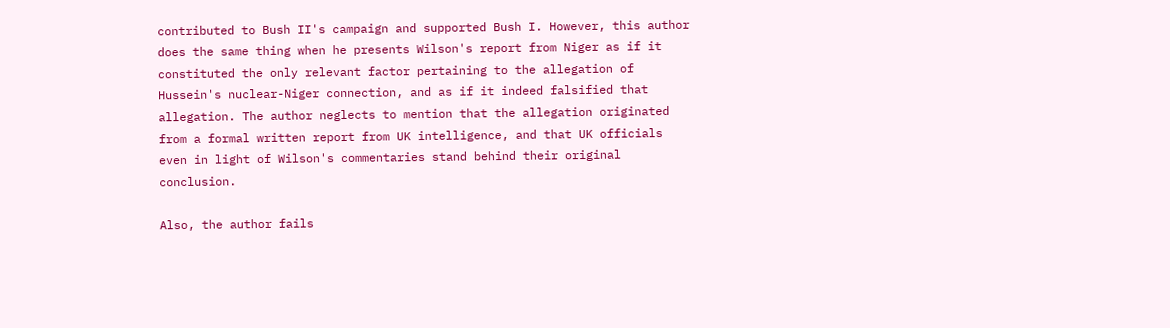contributed to Bush II's campaign and supported Bush I. However, this author does the same thing when he presents Wilson's report from Niger as if it constituted the only relevant factor pertaining to the allegation of Hussein's nuclear-Niger connection, and as if it indeed falsified that allegation. The author neglects to mention that the allegation originated from a formal written report from UK intelligence, and that UK officials even in light of Wilson's commentaries stand behind their original conclusion.

Also, the author fails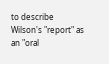to describe Wilson's "report" as an "oral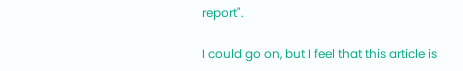report".

I could go on, but I feel that this article is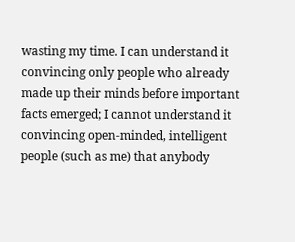wasting my time. I can understand it convincing only people who already made up their minds before important facts emerged; I cannot understand it convincing open-minded, intelligent people (such as me) that anybody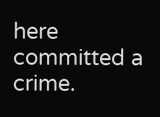here committed a crime.